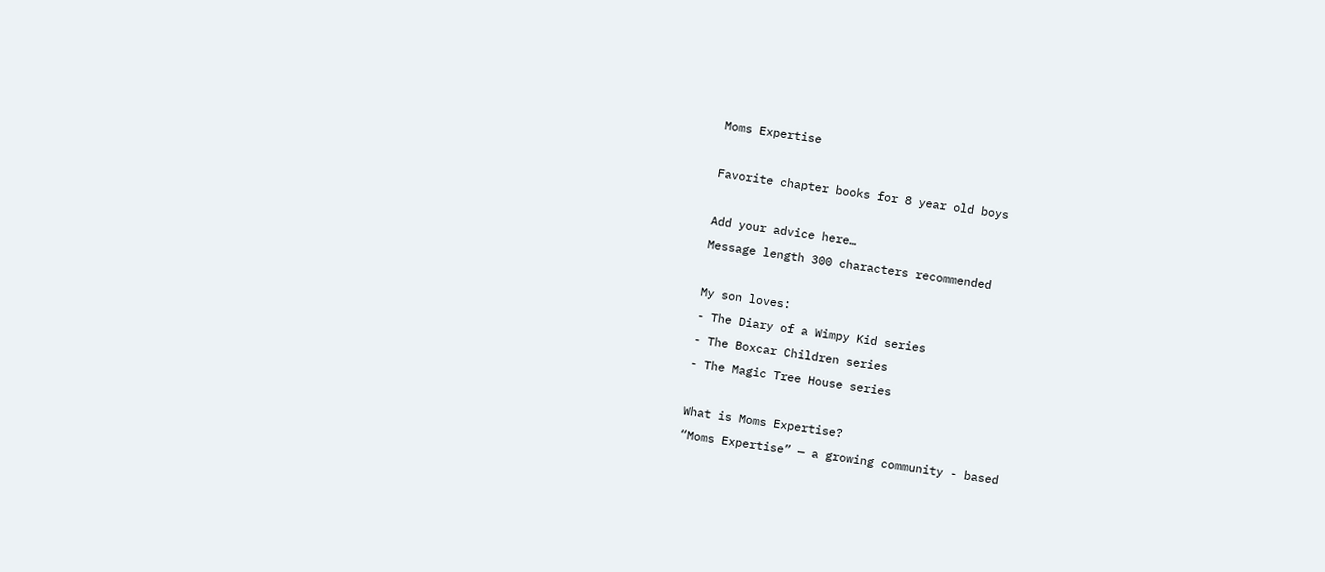Moms Expertise

Favorite chapter books for 8 year old boys

Add your advice here…
Message length 300 characters recommended

My son loves:
- The Diary of a Wimpy Kid series
- The Boxcar Children series
- The Magic Tree House series

What is Moms Expertise?
“Moms Expertise” — a growing community - based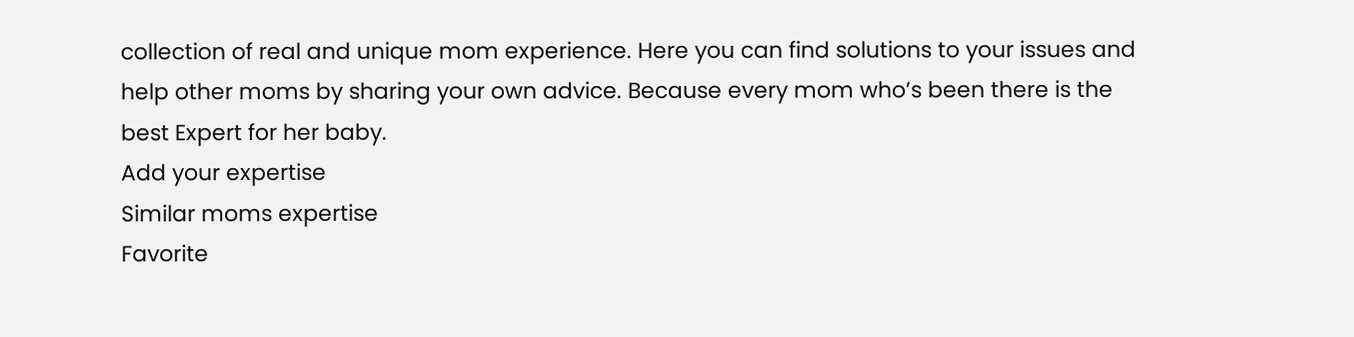collection of real and unique mom experience. Here you can find solutions to your issues and help other moms by sharing your own advice. Because every mom who’s been there is the best Expert for her baby.
Add your expertise
Similar moms expertise
Favorite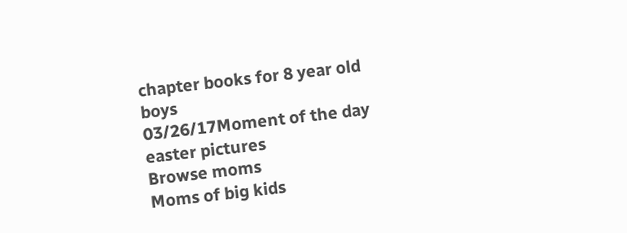chapter books for 8 year old boys
03/26/17Moment of the day
easter pictures
Browse moms
Moms of big kids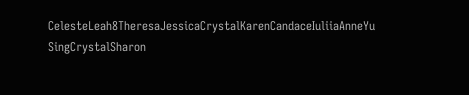CelesteLeah8TheresaJessicaCrystalKarenCandaceIuliiaAnneYu SingCrystalSharon